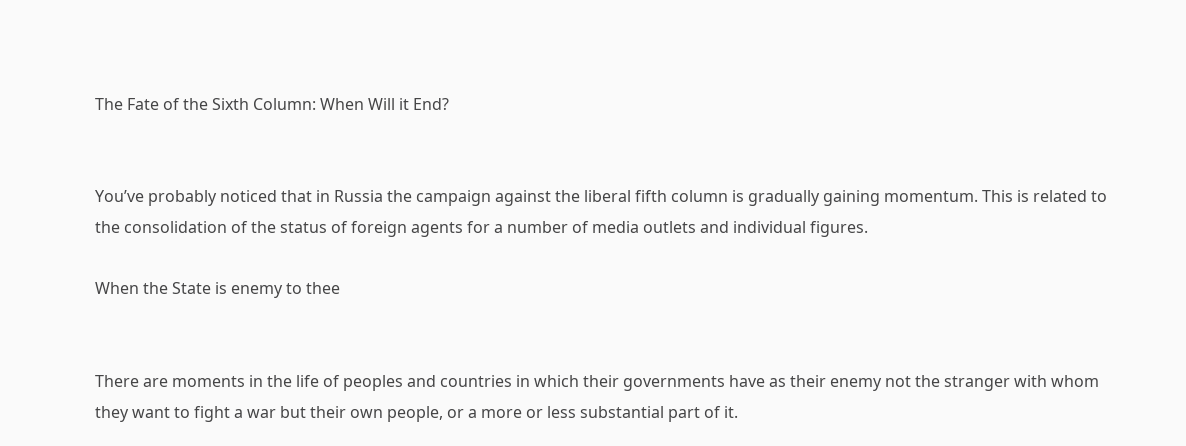The Fate of the Sixth Column: When Will it End?


You’ve probably noticed that in Russia the campaign against the liberal fifth column is gradually gaining momentum. This is related to the consolidation of the status of foreign agents for a number of media outlets and individual figures.

When the State is enemy to thee


There are moments in the life of peoples and countries in which their governments have as their enemy not the stranger with whom they want to fight a war but their own people, or a more or less substantial part of it.